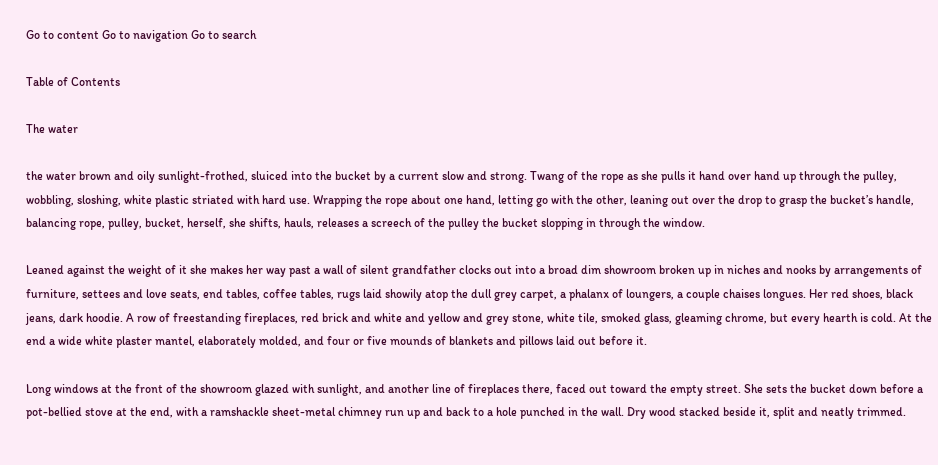Go to content Go to navigation Go to search

Table of Contents

The water

the water brown and oily sunlight-frothed, sluiced into the bucket by a current slow and strong. Twang of the rope as she pulls it hand over hand up through the pulley, wobbling, sloshing, white plastic striated with hard use. Wrapping the rope about one hand, letting go with the other, leaning out over the drop to grasp the bucket’s handle, balancing rope, pulley, bucket, herself, she shifts, hauls, releases a screech of the pulley the bucket slopping in through the window.

Leaned against the weight of it she makes her way past a wall of silent grandfather clocks out into a broad dim showroom broken up in niches and nooks by arrangements of furniture, settees and love seats, end tables, coffee tables, rugs laid showily atop the dull grey carpet, a phalanx of loungers, a couple chaises longues. Her red shoes, black jeans, dark hoodie. A row of freestanding fireplaces, red brick and white and yellow and grey stone, white tile, smoked glass, gleaming chrome, but every hearth is cold. At the end a wide white plaster mantel, elaborately molded, and four or five mounds of blankets and pillows laid out before it.

Long windows at the front of the showroom glazed with sunlight, and another line of fireplaces there, faced out toward the empty street. She sets the bucket down before a pot-bellied stove at the end, with a ramshackle sheet-metal chimney run up and back to a hole punched in the wall. Dry wood stacked beside it, split and neatly trimmed.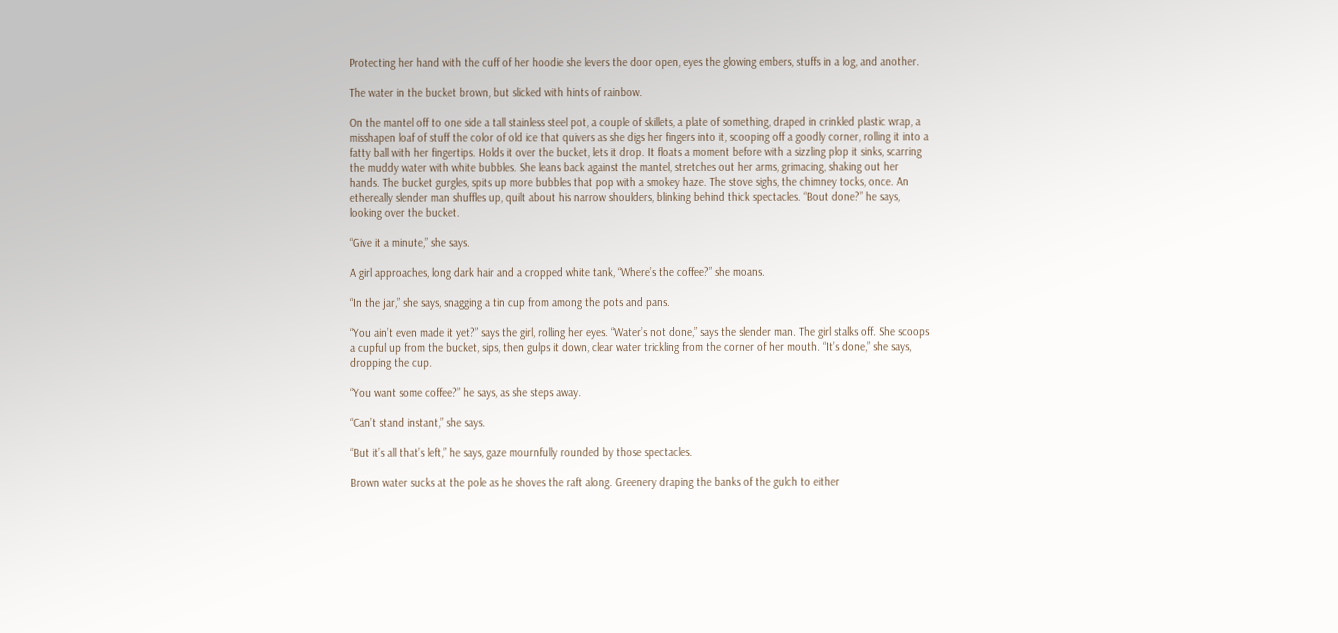Protecting her hand with the cuff of her hoodie she levers the door open, eyes the glowing embers, stuffs in a log, and another.

The water in the bucket brown, but slicked with hints of rainbow.

On the mantel off to one side a tall stainless steel pot, a couple of skillets, a plate of something, draped in crinkled plastic wrap, a misshapen loaf of stuff the color of old ice that quivers as she digs her fingers into it, scooping off a goodly corner, rolling it into a fatty ball with her fingertips. Holds it over the bucket, lets it drop. It floats a moment before with a sizzling plop it sinks, scarring the muddy water with white bubbles. She leans back against the mantel, stretches out her arms, grimacing, shaking out her hands. The bucket gurgles, spits up more bubbles that pop with a smokey haze. The stove sighs, the chimney tocks, once. An ethereally slender man shuffles up, quilt about his narrow shoulders, blinking behind thick spectacles. “Bout done?” he says, looking over the bucket.

“Give it a minute,” she says.

A girl approaches, long dark hair and a cropped white tank, “Where’s the coffee?” she moans.

“In the jar,” she says, snagging a tin cup from among the pots and pans.

“You ain’t even made it yet?” says the girl, rolling her eyes. “Water’s not done,” says the slender man. The girl stalks off. She scoops a cupful up from the bucket, sips, then gulps it down, clear water trickling from the corner of her mouth. “It’s done,” she says, dropping the cup.

“You want some coffee?” he says, as she steps away.

“Can’t stand instant,” she says.

“But it’s all that’s left,” he says, gaze mournfully rounded by those spectacles.

Brown water sucks at the pole as he shoves the raft along. Greenery draping the banks of the gulch to either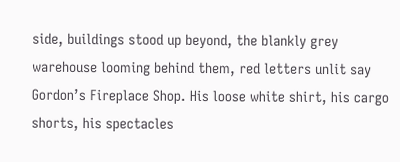side, buildings stood up beyond, the blankly grey warehouse looming behind them, red letters unlit say Gordon’s Fireplace Shop. His loose white shirt, his cargo shorts, his spectacles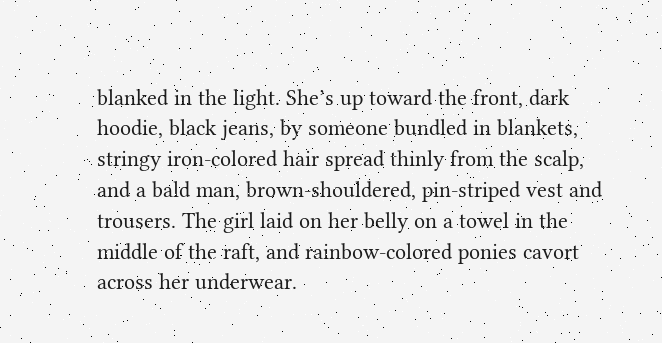blanked in the light. She’s up toward the front, dark hoodie, black jeans, by someone bundled in blankets, stringy iron-colored hair spread thinly from the scalp, and a bald man, brown-shouldered, pin-striped vest and trousers. The girl laid on her belly on a towel in the middle of the raft, and rainbow-colored ponies cavort across her underwear.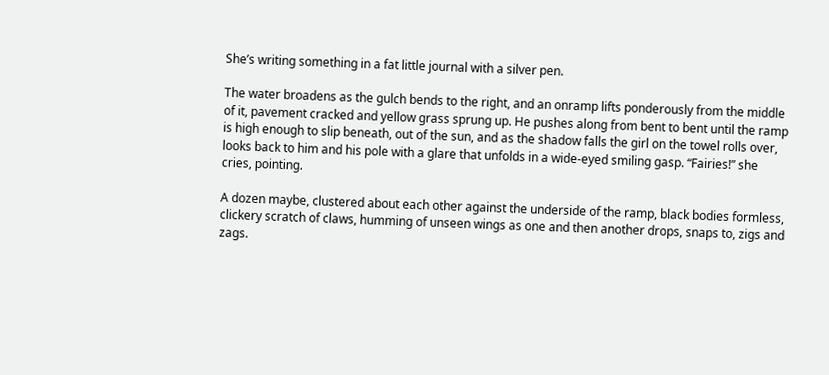She’s writing something in a fat little journal with a silver pen.

The water broadens as the gulch bends to the right, and an onramp lifts ponderously from the middle of it, pavement cracked and yellow grass sprung up. He pushes along from bent to bent until the ramp is high enough to slip beneath, out of the sun, and as the shadow falls the girl on the towel rolls over, looks back to him and his pole with a glare that unfolds in a wide-eyed smiling gasp. “Fairies!” she cries, pointing.

A dozen maybe, clustered about each other against the underside of the ramp, black bodies formless, clickery scratch of claws, humming of unseen wings as one and then another drops, snaps to, zigs and zags.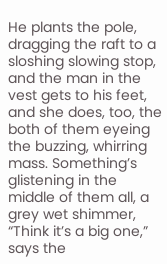He plants the pole, dragging the raft to a sloshing slowing stop, and the man in the vest gets to his feet, and she does, too, the both of them eyeing the buzzing, whirring mass. Something’s glistening in the middle of them all, a grey wet shimmer, “Think it’s a big one,” says the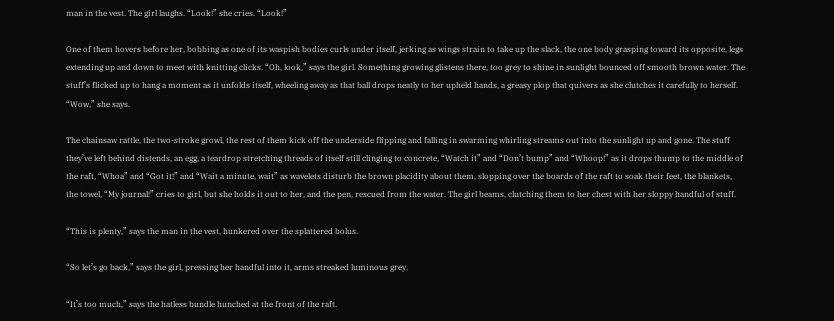man in the vest. The girl laughs. “Look!” she cries. “Look!”

One of them hovers before her, bobbing as one of its waspish bodies curls under itself, jerking as wings strain to take up the slack, the one body grasping toward its opposite, legs extending up and down to meet with knitting clicks. “Oh, look,” says the girl. Something growing glistens there, too grey to shine in sunlight bounced off smooth brown water. The stuff’s flicked up to hang a moment as it unfolds itself, wheeling away as that ball drops neatly to her upheld hands, a greasy plop that quivers as she clutches it carefully to herself. “Wow,” she says.

The chainsaw rattle, the two-stroke growl, the rest of them kick off the underside flipping and falling in swarming whirling streams out into the sunlight up and gone. The stuff they’ve left behind distends, an egg, a teardrop stretching threads of itself still clinging to concrete, “Watch it” and “Don’t bump” and “Whoop!” as it drops thump to the middle of the raft, “Whoa” and “Got it!” and “Wait a minute, wait” as wavelets disturb the brown placidity about them, slopping over the boards of the raft to soak their feet, the blankets, the towel, “My journal!” cries to girl, but she holds it out to her, and the pen, rescued from the water. The girl beams, clutching them to her chest with her sloppy handful of stuff.

“This is plenty,” says the man in the vest, hunkered over the splattered bolus.

“So let’s go back,” says the girl, pressing her handful into it, arms streaked luminous grey.

“It’s too much,” says the hatless bundle hunched at the front of the raft.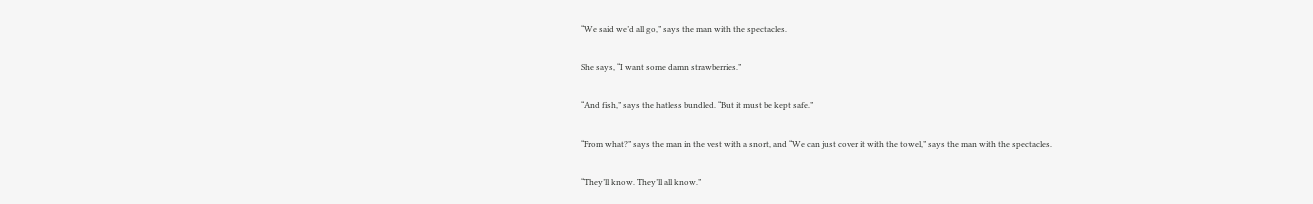“We said we’d all go,” says the man with the spectacles.

She says, “I want some damn strawberries.”

“And fish,” says the hatless bundled. “But it must be kept safe.”

“From what?” says the man in the vest with a snort, and “We can just cover it with the towel,” says the man with the spectacles.

“They’ll know. They’ll all know.”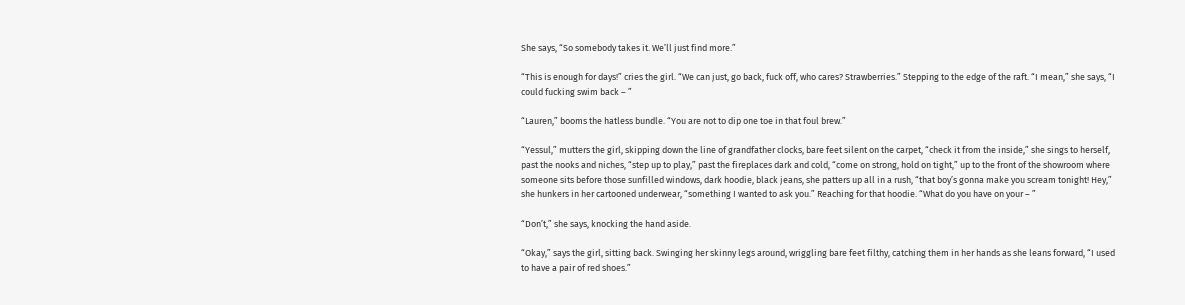She says, “So somebody takes it. We’ll just find more.”

“This is enough for days!” cries the girl. “We can just, go back, fuck off, who cares? Strawberries.” Stepping to the edge of the raft. “I mean,” she says, “I could fucking swim back – ”

“Lauren,” booms the hatless bundle. “You are not to dip one toe in that foul brew.”

“Yessul,” mutters the girl, skipping down the line of grandfather clocks, bare feet silent on the carpet, “check it from the inside,” she sings to herself, past the nooks and niches, “step up to play,” past the fireplaces dark and cold, “come on strong, hold on tight,” up to the front of the showroom where someone sits before those sunfilled windows, dark hoodie, black jeans, she patters up all in a rush, “that boy’s gonna make you scream tonight! Hey,” she hunkers in her cartooned underwear, “something I wanted to ask you.” Reaching for that hoodie. “What do you have on your – ”

“Don’t,” she says, knocking the hand aside.

“Okay,” says the girl, sitting back. Swinging her skinny legs around, wriggling bare feet filthy, catching them in her hands as she leans forward, “I used to have a pair of red shoes.”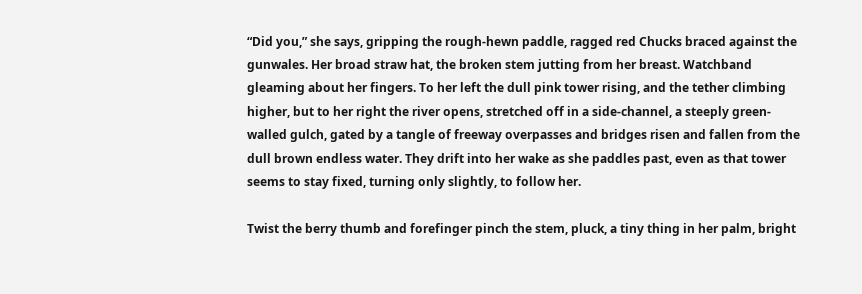“Did you,” she says, gripping the rough-hewn paddle, ragged red Chucks braced against the gunwales. Her broad straw hat, the broken stem jutting from her breast. Watchband gleaming about her fingers. To her left the dull pink tower rising, and the tether climbing higher, but to her right the river opens, stretched off in a side-channel, a steeply green-walled gulch, gated by a tangle of freeway overpasses and bridges risen and fallen from the dull brown endless water. They drift into her wake as she paddles past, even as that tower seems to stay fixed, turning only slightly, to follow her.

Twist the berry thumb and forefinger pinch the stem, pluck, a tiny thing in her palm, bright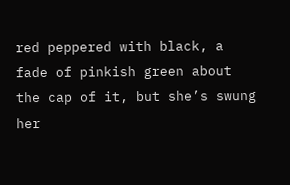red peppered with black, a fade of pinkish green about the cap of it, but she’s swung her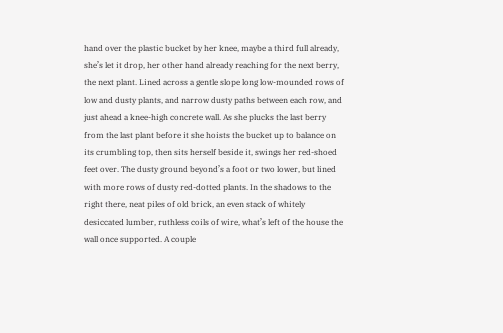hand over the plastic bucket by her knee, maybe a third full already, she’s let it drop, her other hand already reaching for the next berry, the next plant. Lined across a gentle slope long low-mounded rows of low and dusty plants, and narrow dusty paths between each row, and just ahead a knee-high concrete wall. As she plucks the last berry from the last plant before it she hoists the bucket up to balance on its crumbling top, then sits herself beside it, swings her red-shoed feet over. The dusty ground beyond’s a foot or two lower, but lined with more rows of dusty red-dotted plants. In the shadows to the right there, neat piles of old brick, an even stack of whitely desiccated lumber, ruthless coils of wire, what’s left of the house the wall once supported. A couple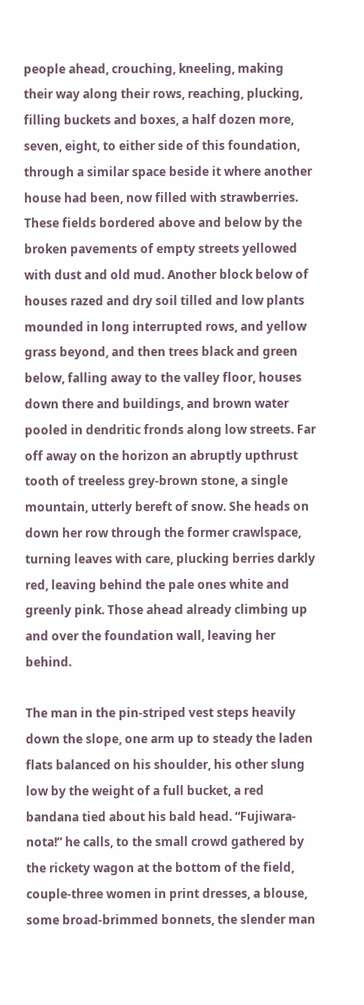people ahead, crouching, kneeling, making their way along their rows, reaching, plucking, filling buckets and boxes, a half dozen more, seven, eight, to either side of this foundation, through a similar space beside it where another house had been, now filled with strawberries. These fields bordered above and below by the broken pavements of empty streets yellowed with dust and old mud. Another block below of houses razed and dry soil tilled and low plants mounded in long interrupted rows, and yellow grass beyond, and then trees black and green below, falling away to the valley floor, houses down there and buildings, and brown water pooled in dendritic fronds along low streets. Far off away on the horizon an abruptly upthrust tooth of treeless grey-brown stone, a single mountain, utterly bereft of snow. She heads on down her row through the former crawlspace, turning leaves with care, plucking berries darkly red, leaving behind the pale ones white and greenly pink. Those ahead already climbing up and over the foundation wall, leaving her behind.

The man in the pin-striped vest steps heavily down the slope, one arm up to steady the laden flats balanced on his shoulder, his other slung low by the weight of a full bucket, a red bandana tied about his bald head. “Fujiwara-nota!” he calls, to the small crowd gathered by the rickety wagon at the bottom of the field, couple-three women in print dresses, a blouse, some broad-brimmed bonnets, the slender man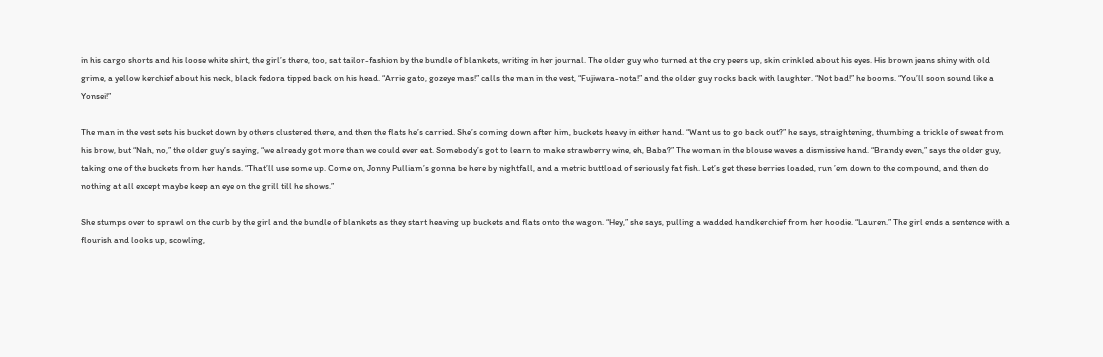in his cargo shorts and his loose white shirt, the girl’s there, too, sat tailor-fashion by the bundle of blankets, writing in her journal. The older guy who turned at the cry peers up, skin crinkled about his eyes. His brown jeans shiny with old grime, a yellow kerchief about his neck, black fedora tipped back on his head. “Arrie gato, gozeye mas!” calls the man in the vest, “Fujiwara-nota!” and the older guy rocks back with laughter. “Not bad!” he booms. “You’ll soon sound like a Yonsei!”

The man in the vest sets his bucket down by others clustered there, and then the flats he’s carried. She’s coming down after him, buckets heavy in either hand. “Want us to go back out?” he says, straightening, thumbing a trickle of sweat from his brow, but “Nah, no,” the older guy’s saying, “we already got more than we could ever eat. Somebody’s got to learn to make strawberry wine, eh, Baba?” The woman in the blouse waves a dismissive hand. “Brandy even,” says the older guy, taking one of the buckets from her hands. “That’ll use some up. Come on, Jonny Pulliam’s gonna be here by nightfall, and a metric buttload of seriously fat fish. Let’s get these berries loaded, run ’em down to the compound, and then do nothing at all except maybe keep an eye on the grill till he shows.”

She stumps over to sprawl on the curb by the girl and the bundle of blankets as they start heaving up buckets and flats onto the wagon. “Hey,” she says, pulling a wadded handkerchief from her hoodie. “Lauren.” The girl ends a sentence with a flourish and looks up, scowling,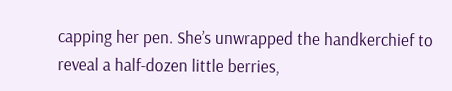capping her pen. She’s unwrapped the handkerchief to reveal a half-dozen little berries,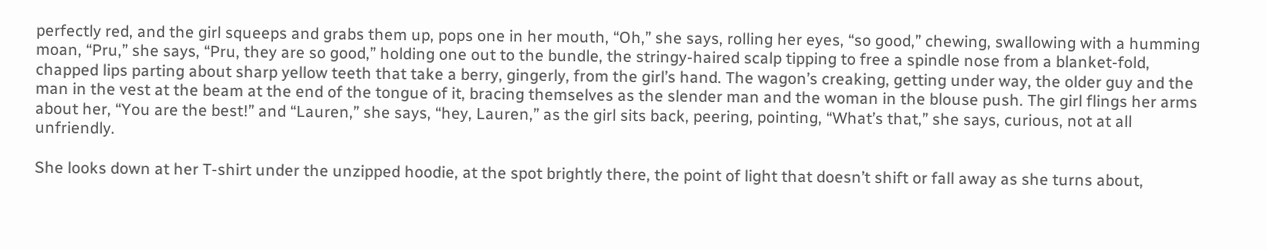perfectly red, and the girl squeeps and grabs them up, pops one in her mouth, “Oh,” she says, rolling her eyes, “so good,” chewing, swallowing with a humming moan, “Pru,” she says, “Pru, they are so good,” holding one out to the bundle, the stringy-haired scalp tipping to free a spindle nose from a blanket-fold, chapped lips parting about sharp yellow teeth that take a berry, gingerly, from the girl’s hand. The wagon’s creaking, getting under way, the older guy and the man in the vest at the beam at the end of the tongue of it, bracing themselves as the slender man and the woman in the blouse push. The girl flings her arms about her, “You are the best!” and “Lauren,” she says, “hey, Lauren,” as the girl sits back, peering, pointing, “What’s that,” she says, curious, not at all unfriendly.

She looks down at her T-shirt under the unzipped hoodie, at the spot brightly there, the point of light that doesn’t shift or fall away as she turns about,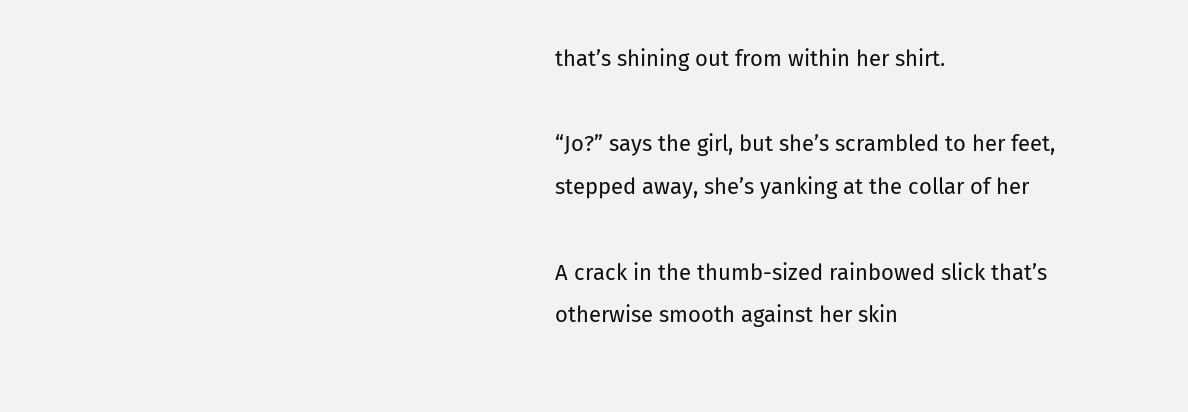that’s shining out from within her shirt.

“Jo?” says the girl, but she’s scrambled to her feet, stepped away, she’s yanking at the collar of her

A crack in the thumb-sized rainbowed slick that’s otherwise smooth against her skin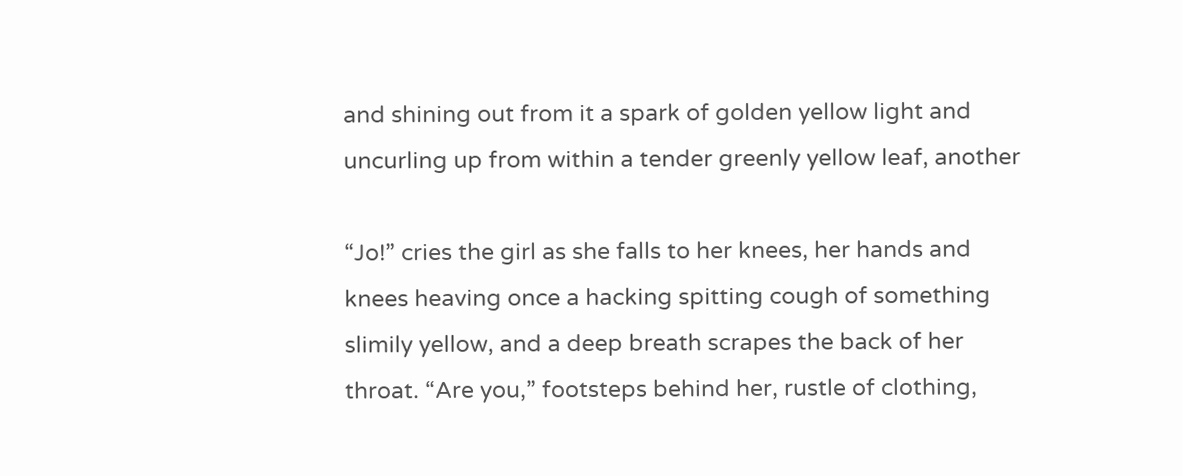and shining out from it a spark of golden yellow light and uncurling up from within a tender greenly yellow leaf, another

“Jo!” cries the girl as she falls to her knees, her hands and knees heaving once a hacking spitting cough of something slimily yellow, and a deep breath scrapes the back of her throat. “Are you,” footsteps behind her, rustle of clothing,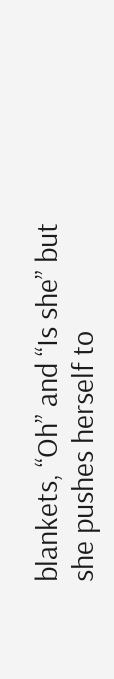blankets, “Oh” and “Is she” but she pushes herself to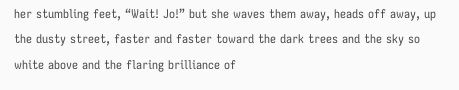her stumbling feet, “Wait! Jo!” but she waves them away, heads off away, up the dusty street, faster and faster toward the dark trees and the sky so white above and the flaring brilliance of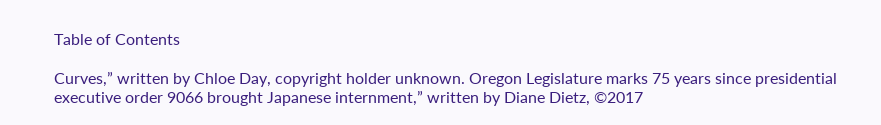Table of Contents

Curves,” written by Chloe Day, copyright holder unknown. Oregon Legislature marks 75 years since presidential executive order 9066 brought Japanese internment,” written by Diane Dietz, ©2017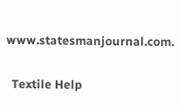www.statesmanjournal.com.

  Textile Help